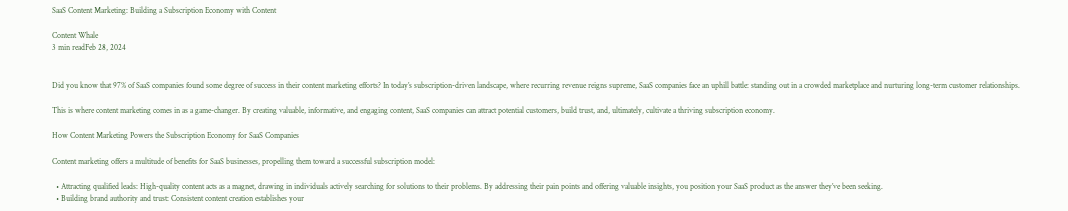SaaS Content Marketing: Building a Subscription Economy with Content

Content Whale
3 min readFeb 28, 2024


Did you know that 97% of SaaS companies found some degree of success in their content marketing efforts? In today’s subscription-driven landscape, where recurring revenue reigns supreme, SaaS companies face an uphill battle: standing out in a crowded marketplace and nurturing long-term customer relationships.

This is where content marketing comes in as a game-changer. By creating valuable, informative, and engaging content, SaaS companies can attract potential customers, build trust, and, ultimately, cultivate a thriving subscription economy.

How Content Marketing Powers the Subscription Economy for SaaS Companies

Content marketing offers a multitude of benefits for SaaS businesses, propelling them toward a successful subscription model:

  • Attracting qualified leads: High-quality content acts as a magnet, drawing in individuals actively searching for solutions to their problems. By addressing their pain points and offering valuable insights, you position your SaaS product as the answer they’ve been seeking.
  • Building brand authority and trust: Consistent content creation establishes your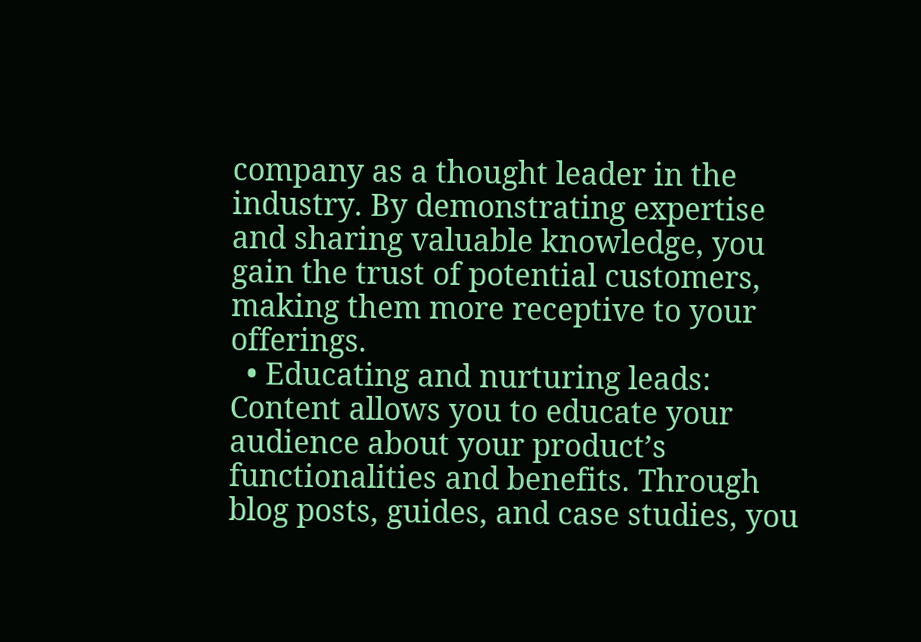company as a thought leader in the industry. By demonstrating expertise and sharing valuable knowledge, you gain the trust of potential customers, making them more receptive to your offerings.
  • Educating and nurturing leads: Content allows you to educate your audience about your product’s functionalities and benefits. Through blog posts, guides, and case studies, you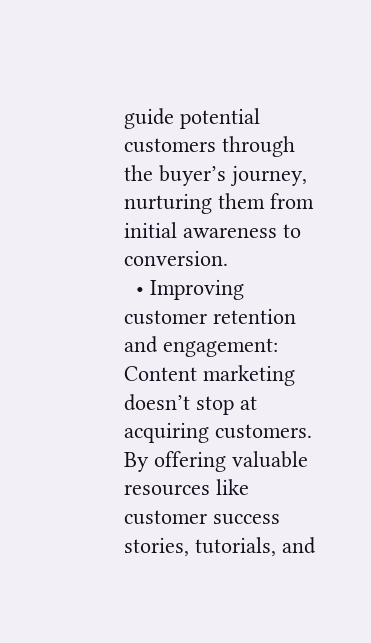guide potential customers through the buyer’s journey, nurturing them from initial awareness to conversion.
  • Improving customer retention and engagement: Content marketing doesn’t stop at acquiring customers. By offering valuable resources like customer success stories, tutorials, and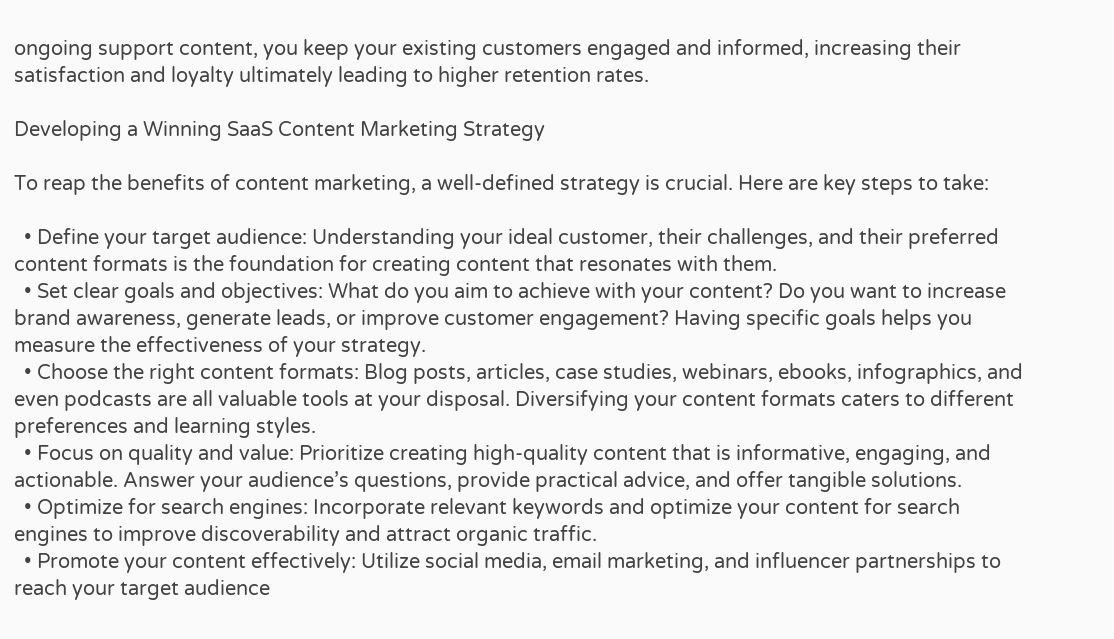ongoing support content, you keep your existing customers engaged and informed, increasing their satisfaction and loyalty ultimately leading to higher retention rates.

Developing a Winning SaaS Content Marketing Strategy

To reap the benefits of content marketing, a well-defined strategy is crucial. Here are key steps to take:

  • Define your target audience: Understanding your ideal customer, their challenges, and their preferred content formats is the foundation for creating content that resonates with them.
  • Set clear goals and objectives: What do you aim to achieve with your content? Do you want to increase brand awareness, generate leads, or improve customer engagement? Having specific goals helps you measure the effectiveness of your strategy.
  • Choose the right content formats: Blog posts, articles, case studies, webinars, ebooks, infographics, and even podcasts are all valuable tools at your disposal. Diversifying your content formats caters to different preferences and learning styles.
  • Focus on quality and value: Prioritize creating high-quality content that is informative, engaging, and actionable. Answer your audience’s questions, provide practical advice, and offer tangible solutions.
  • Optimize for search engines: Incorporate relevant keywords and optimize your content for search engines to improve discoverability and attract organic traffic.
  • Promote your content effectively: Utilize social media, email marketing, and influencer partnerships to reach your target audience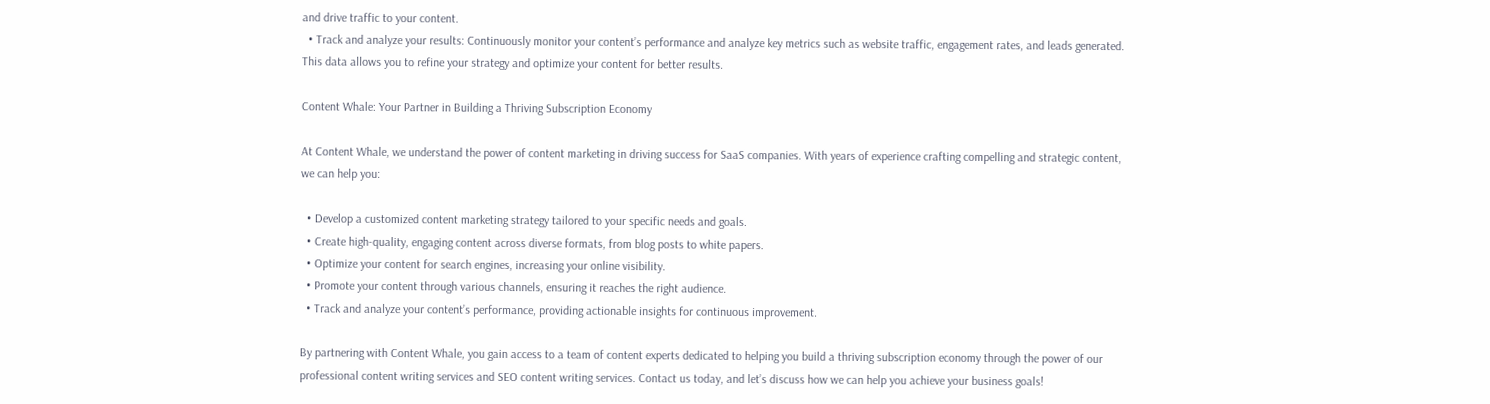and drive traffic to your content.
  • Track and analyze your results: Continuously monitor your content’s performance and analyze key metrics such as website traffic, engagement rates, and leads generated. This data allows you to refine your strategy and optimize your content for better results.

Content Whale: Your Partner in Building a Thriving Subscription Economy

At Content Whale, we understand the power of content marketing in driving success for SaaS companies. With years of experience crafting compelling and strategic content, we can help you:

  • Develop a customized content marketing strategy tailored to your specific needs and goals.
  • Create high-quality, engaging content across diverse formats, from blog posts to white papers.
  • Optimize your content for search engines, increasing your online visibility.
  • Promote your content through various channels, ensuring it reaches the right audience.
  • Track and analyze your content’s performance, providing actionable insights for continuous improvement.

By partnering with Content Whale, you gain access to a team of content experts dedicated to helping you build a thriving subscription economy through the power of our professional content writing services and SEO content writing services. Contact us today, and let’s discuss how we can help you achieve your business goals!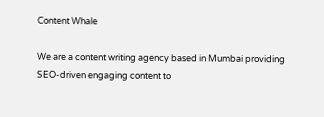Content Whale

We are a content writing agency based in Mumbai providing SEO-driven engaging content to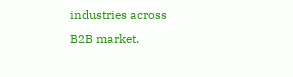industries across B2B market.